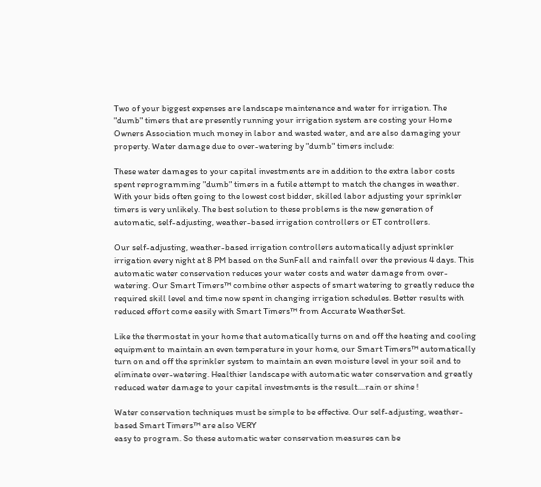Two of your biggest expenses are landscape maintenance and water for irrigation. The "dumb" timers that are presently running your irrigation system are costing your Home Owners Association much money in labor and wasted water, and are also damaging your property. Water damage due to over-watering by "dumb" timers include:

These water damages to your capital investments are in addition to the extra labor costs spent reprogramming "dumb" timers in a futile attempt to match the changes in weather. With your bids often going to the lowest cost bidder, skilled labor adjusting your sprinkler timers is very unlikely. The best solution to these problems is the new generation of automatic, self-adjusting, weather-based irrigation controllers or ET controllers.

Our self-adjusting, weather-based irrigation controllers automatically adjust sprinkler irrigation every night at 8 PM based on the SunFall and rainfall over the previous 4 days. This automatic water conservation reduces your water costs and water damage from over-watering. Our Smart Timers™ combine other aspects of smart watering to greatly reduce the required skill level and time now spent in changing irrigation schedules. Better results with reduced effort come easily with Smart Timers™ from Accurate WeatherSet.

Like the thermostat in your home that automatically turns on and off the heating and cooling equipment to maintain an even temperature in your home, our Smart Timers™ automatically turn on and off the sprinkler system to maintain an even moisture level in your soil and to eliminate over-watering. Healthier landscape with automatic water conservation and greatly reduced water damage to your capital investments is the result....rain or shine !

Water conservation techniques must be simple to be effective. Our self-adjusting, weather-based Smart Timers™ are also VERY
easy to program. So these automatic water conservation measures can be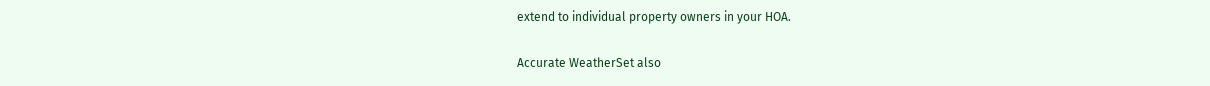extend to individual property owners in your HOA.

Accurate WeatherSet also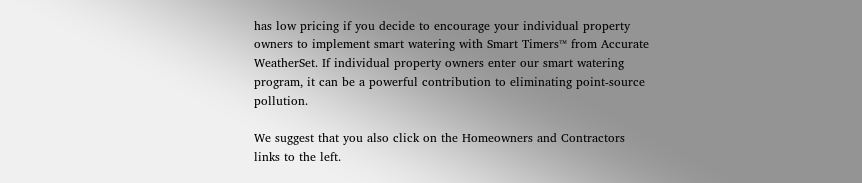has low pricing if you decide to encourage your individual property owners to implement smart watering with Smart Timers™ from Accurate WeatherSet. If individual property owners enter our smart watering program, it can be a powerful contribution to eliminating point-source pollution.

We suggest that you also click on the Homeowners and Contractors links to the left.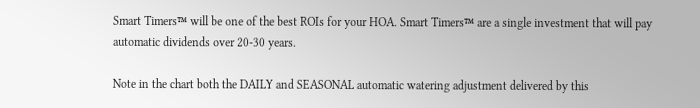Smart Timers™ will be one of the best ROIs for your HOA. Smart Timers™ are a single investment that will pay automatic dividends over 20-30 years.

Note in the chart both the DAILY and SEASONAL automatic watering adjustment delivered by this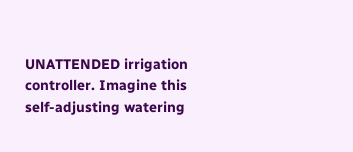UNATTENDED irrigation controller. Imagine this self-adjusting watering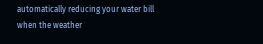automatically reducing your water bill when the weather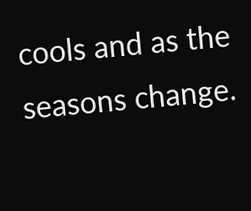cools and as the seasons change.